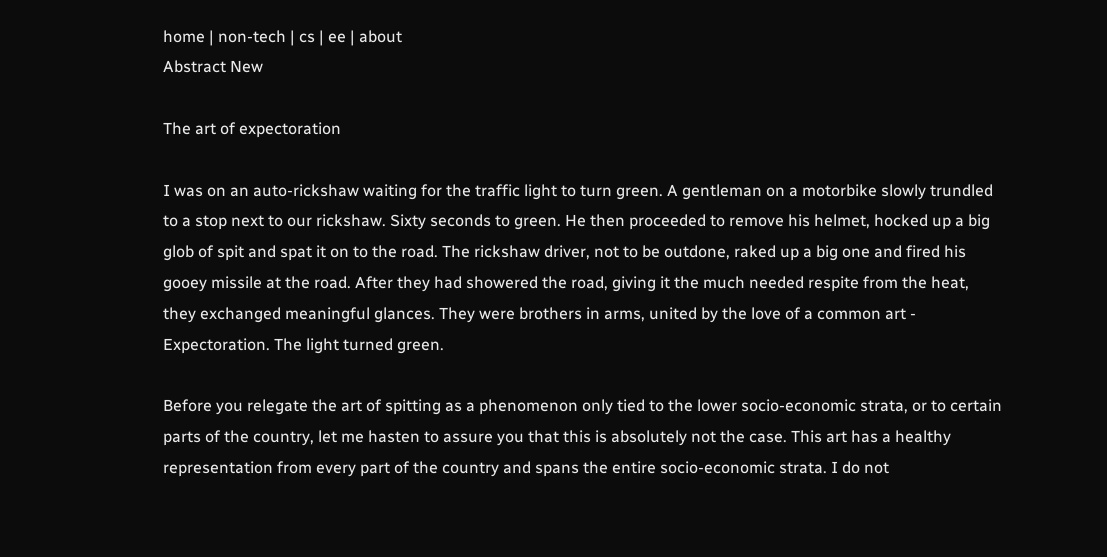home | non-tech | cs | ee | about
Abstract New

The art of expectoration

I was on an auto-rickshaw waiting for the traffic light to turn green. A gentleman on a motorbike slowly trundled to a stop next to our rickshaw. Sixty seconds to green. He then proceeded to remove his helmet, hocked up a big glob of spit and spat it on to the road. The rickshaw driver, not to be outdone, raked up a big one and fired his gooey missile at the road. After they had showered the road, giving it the much needed respite from the heat, they exchanged meaningful glances. They were brothers in arms, united by the love of a common art - Expectoration. The light turned green.

Before you relegate the art of spitting as a phenomenon only tied to the lower socio-economic strata, or to certain parts of the country, let me hasten to assure you that this is absolutely not the case. This art has a healthy representation from every part of the country and spans the entire socio-economic strata. I do not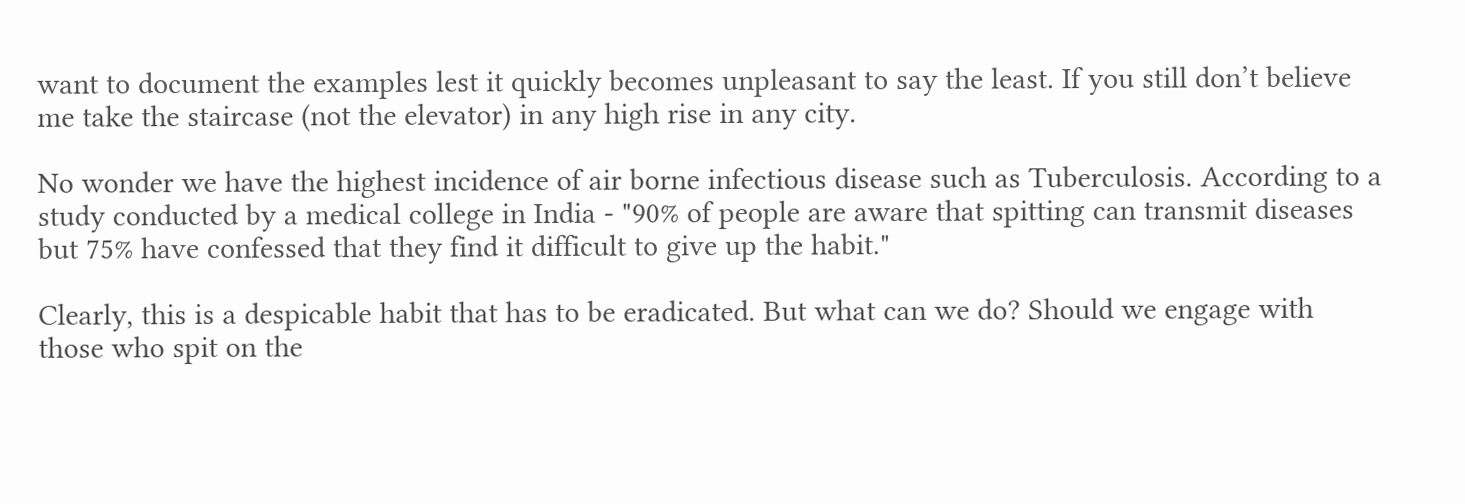want to document the examples lest it quickly becomes unpleasant to say the least. If you still don’t believe me take the staircase (not the elevator) in any high rise in any city.

No wonder we have the highest incidence of air borne infectious disease such as Tuberculosis. According to a study conducted by a medical college in India - "90% of people are aware that spitting can transmit diseases but 75% have confessed that they find it difficult to give up the habit."

Clearly, this is a despicable habit that has to be eradicated. But what can we do? Should we engage with those who spit on the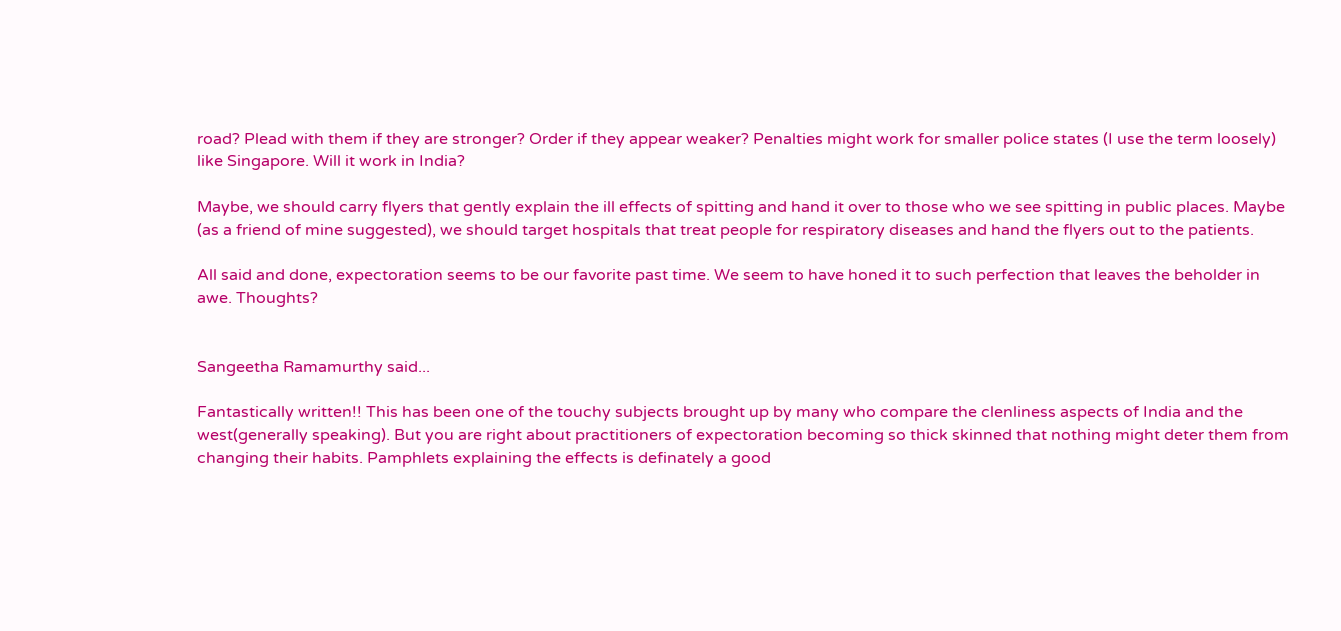road? Plead with them if they are stronger? Order if they appear weaker? Penalties might work for smaller police states (I use the term loosely) like Singapore. Will it work in India?

Maybe, we should carry flyers that gently explain the ill effects of spitting and hand it over to those who we see spitting in public places. Maybe (as a friend of mine suggested), we should target hospitals that treat people for respiratory diseases and hand the flyers out to the patients.

All said and done, expectoration seems to be our favorite past time. We seem to have honed it to such perfection that leaves the beholder in awe. Thoughts?


Sangeetha Ramamurthy said...

Fantastically written!! This has been one of the touchy subjects brought up by many who compare the clenliness aspects of India and the west(generally speaking). But you are right about practitioners of expectoration becoming so thick skinned that nothing might deter them from changing their habits. Pamphlets explaining the effects is definately a good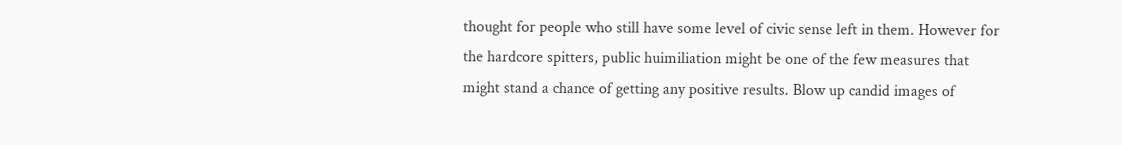thought for people who still have some level of civic sense left in them. However for the hardcore spitters, public huimiliation might be one of the few measures that might stand a chance of getting any positive results. Blow up candid images of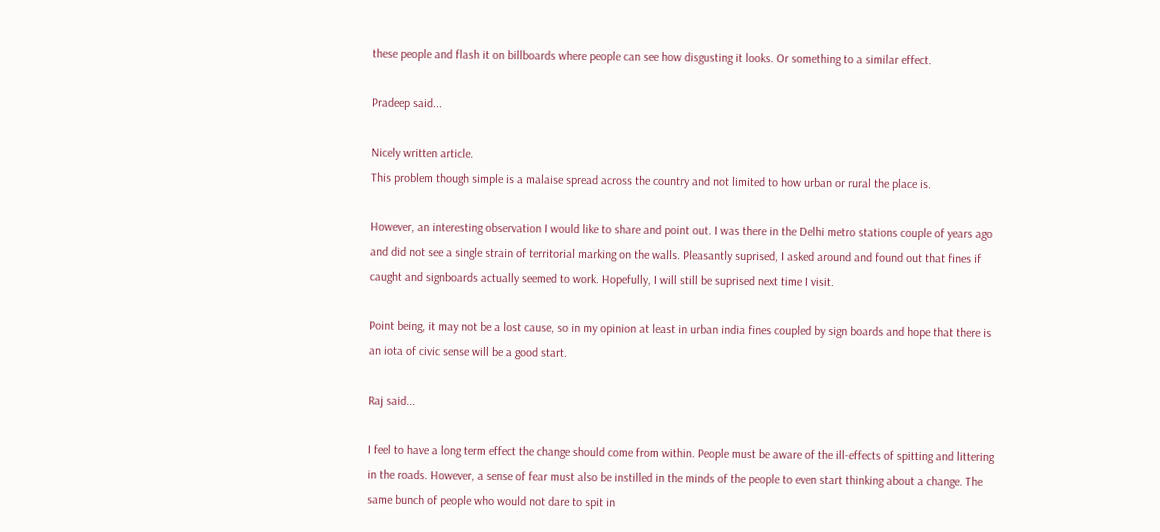these people and flash it on billboards where people can see how disgusting it looks. Or something to a similar effect.

Pradeep said...

Nicely written article.
This problem though simple is a malaise spread across the country and not limited to how urban or rural the place is.

However, an interesting observation I would like to share and point out. I was there in the Delhi metro stations couple of years ago and did not see a single strain of territorial marking on the walls. Pleasantly suprised, I asked around and found out that fines if caught and signboards actually seemed to work. Hopefully, I will still be suprised next time I visit.

Point being, it may not be a lost cause, so in my opinion at least in urban india fines coupled by sign boards and hope that there is an iota of civic sense will be a good start.

Raj said...

I feel to have a long term effect the change should come from within. People must be aware of the ill-effects of spitting and littering in the roads. However, a sense of fear must also be instilled in the minds of the people to even start thinking about a change. The same bunch of people who would not dare to spit in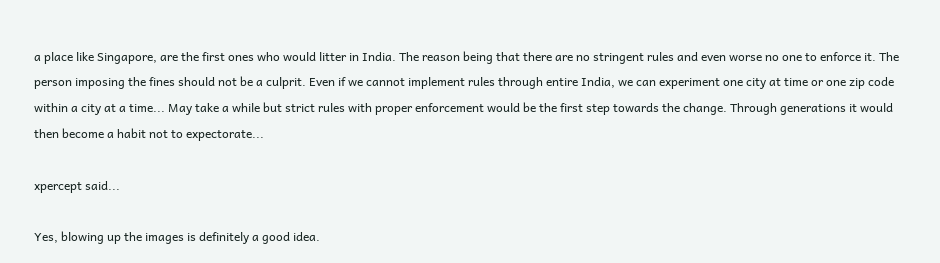a place like Singapore, are the first ones who would litter in India. The reason being that there are no stringent rules and even worse no one to enforce it. The person imposing the fines should not be a culprit. Even if we cannot implement rules through entire India, we can experiment one city at time or one zip code within a city at a time... May take a while but strict rules with proper enforcement would be the first step towards the change. Through generations it would then become a habit not to expectorate...

xpercept said...

Yes, blowing up the images is definitely a good idea.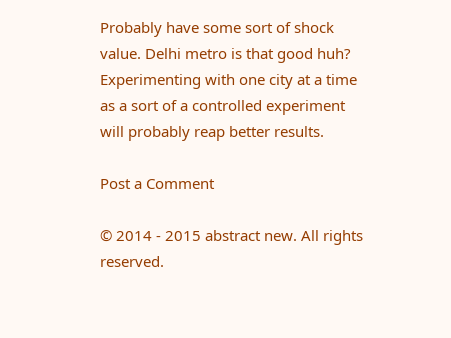Probably have some sort of shock value. Delhi metro is that good huh?
Experimenting with one city at a time as a sort of a controlled experiment will probably reap better results.

Post a Comment

© 2014 - 2015 abstract new. All rights reserved.